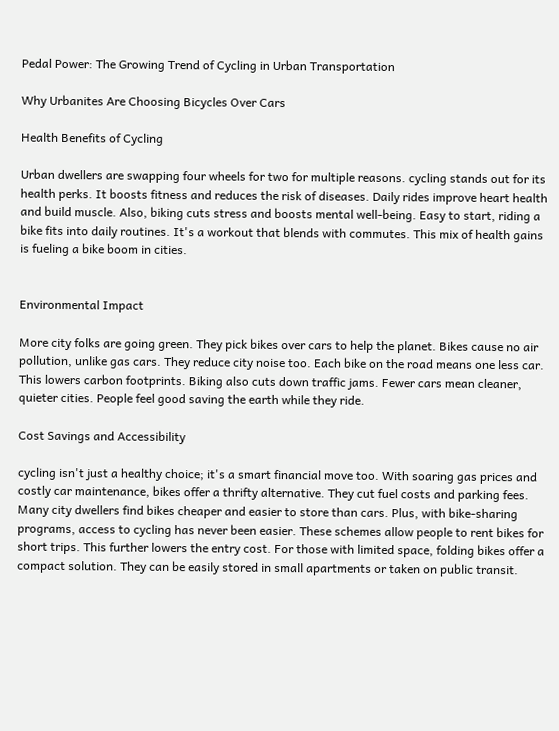Pedal Power: The Growing Trend of Cycling in Urban Transportation

Why Urbanites Are Choosing Bicycles Over Cars

Health Benefits of Cycling

Urban dwellers are swapping four wheels for two for multiple reasons. cycling stands out for its health perks. It boosts fitness and reduces the risk of diseases. Daily rides improve heart health and build muscle. Also, biking cuts stress and boosts mental well-being. Easy to start, riding a bike fits into daily routines. It's a workout that blends with commutes. This mix of health gains is fueling a bike boom in cities.


Environmental Impact

More city folks are going green. They pick bikes over cars to help the planet. Bikes cause no air pollution, unlike gas cars. They reduce city noise too. Each bike on the road means one less car. This lowers carbon footprints. Biking also cuts down traffic jams. Fewer cars mean cleaner, quieter cities. People feel good saving the earth while they ride.

Cost Savings and Accessibility

cycling isn't just a healthy choice; it's a smart financial move too. With soaring gas prices and costly car maintenance, bikes offer a thrifty alternative. They cut fuel costs and parking fees. Many city dwellers find bikes cheaper and easier to store than cars. Plus, with bike-sharing programs, access to cycling has never been easier. These schemes allow people to rent bikes for short trips. This further lowers the entry cost. For those with limited space, folding bikes offer a compact solution. They can be easily stored in small apartments or taken on public transit.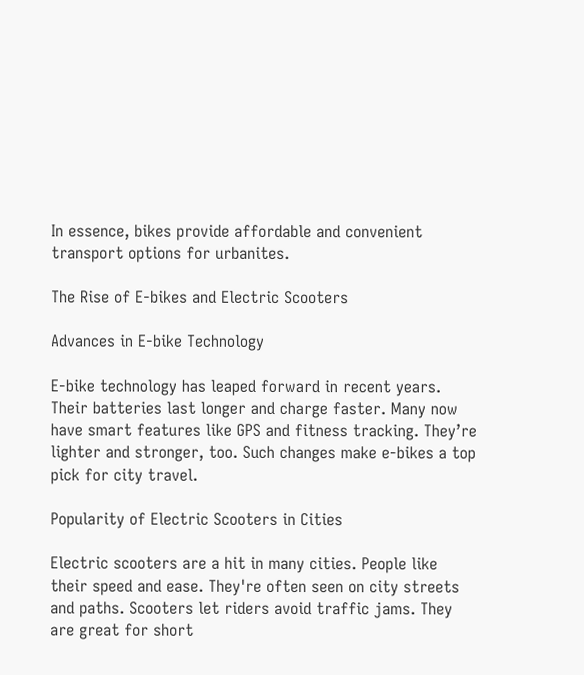In essence, bikes provide affordable and convenient transport options for urbanites.

The Rise of E-bikes and Electric Scooters

Advances in E-bike Technology

E-bike technology has leaped forward in recent years. Their batteries last longer and charge faster. Many now have smart features like GPS and fitness tracking. They’re lighter and stronger, too. Such changes make e-bikes a top pick for city travel.

Popularity of Electric Scooters in Cities

Electric scooters are a hit in many cities. People like their speed and ease. They're often seen on city streets and paths. Scooters let riders avoid traffic jams. They are great for short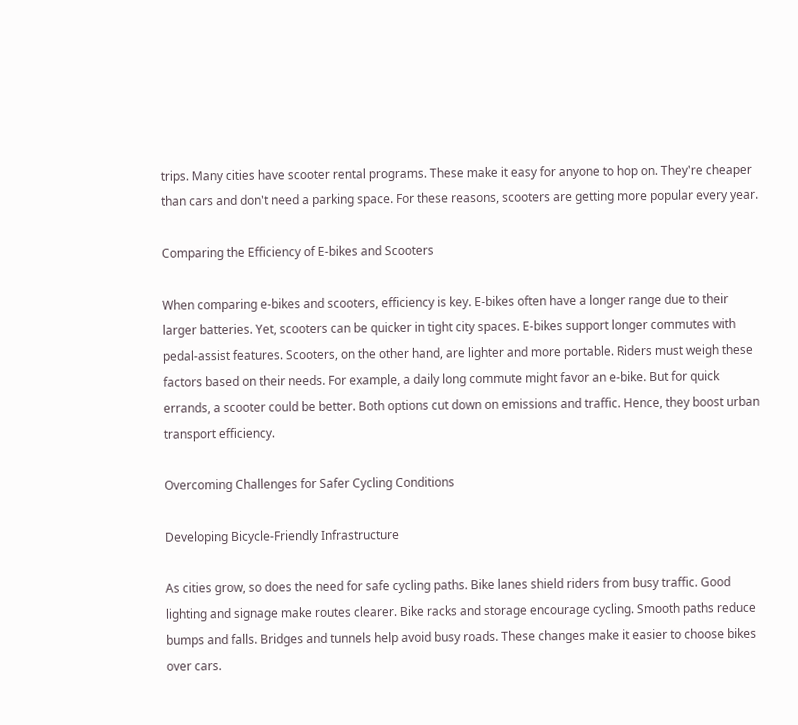trips. Many cities have scooter rental programs. These make it easy for anyone to hop on. They're cheaper than cars and don't need a parking space. For these reasons, scooters are getting more popular every year.

Comparing the Efficiency of E-bikes and Scooters

When comparing e-bikes and scooters, efficiency is key. E-bikes often have a longer range due to their larger batteries. Yet, scooters can be quicker in tight city spaces. E-bikes support longer commutes with pedal-assist features. Scooters, on the other hand, are lighter and more portable. Riders must weigh these factors based on their needs. For example, a daily long commute might favor an e-bike. But for quick errands, a scooter could be better. Both options cut down on emissions and traffic. Hence, they boost urban transport efficiency.

Overcoming Challenges for Safer Cycling Conditions

Developing Bicycle-Friendly Infrastructure

As cities grow, so does the need for safe cycling paths. Bike lanes shield riders from busy traffic. Good lighting and signage make routes clearer. Bike racks and storage encourage cycling. Smooth paths reduce bumps and falls. Bridges and tunnels help avoid busy roads. These changes make it easier to choose bikes over cars.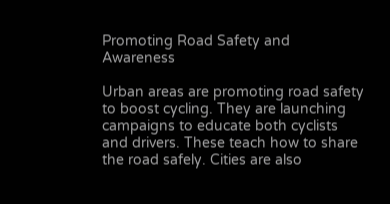Promoting Road Safety and Awareness

Urban areas are promoting road safety to boost cycling. They are launching campaigns to educate both cyclists and drivers. These teach how to share the road safely. Cities are also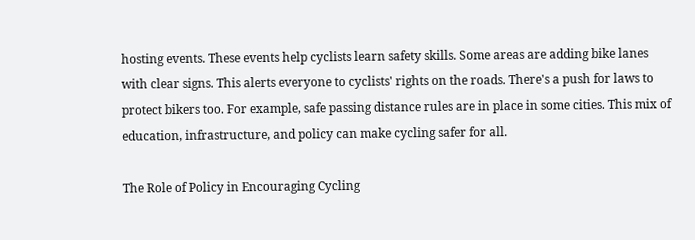hosting events. These events help cyclists learn safety skills. Some areas are adding bike lanes with clear signs. This alerts everyone to cyclists' rights on the roads. There's a push for laws to protect bikers too. For example, safe passing distance rules are in place in some cities. This mix of education, infrastructure, and policy can make cycling safer for all.

The Role of Policy in Encouraging Cycling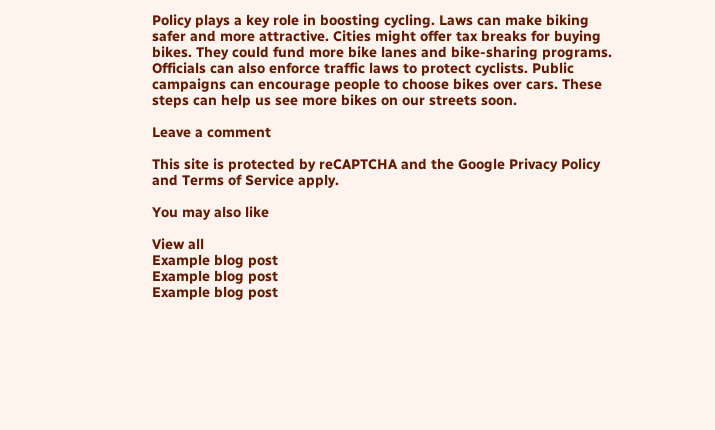Policy plays a key role in boosting cycling. Laws can make biking safer and more attractive. Cities might offer tax breaks for buying bikes. They could fund more bike lanes and bike-sharing programs. Officials can also enforce traffic laws to protect cyclists. Public campaigns can encourage people to choose bikes over cars. These steps can help us see more bikes on our streets soon.

Leave a comment

This site is protected by reCAPTCHA and the Google Privacy Policy and Terms of Service apply.

You may also like

View all
Example blog post
Example blog post
Example blog post